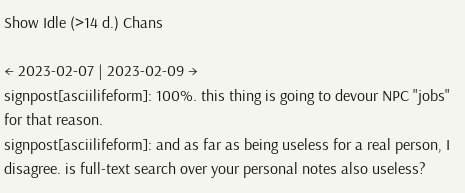Show Idle (>14 d.) Chans

← 2023-02-07 | 2023-02-09 →
signpost[asciilifeform]: 100%. this thing is going to devour NPC "jobs" for that reason.
signpost[asciilifeform]: and as far as being useless for a real person, I disagree. is full-text search over your personal notes also useless?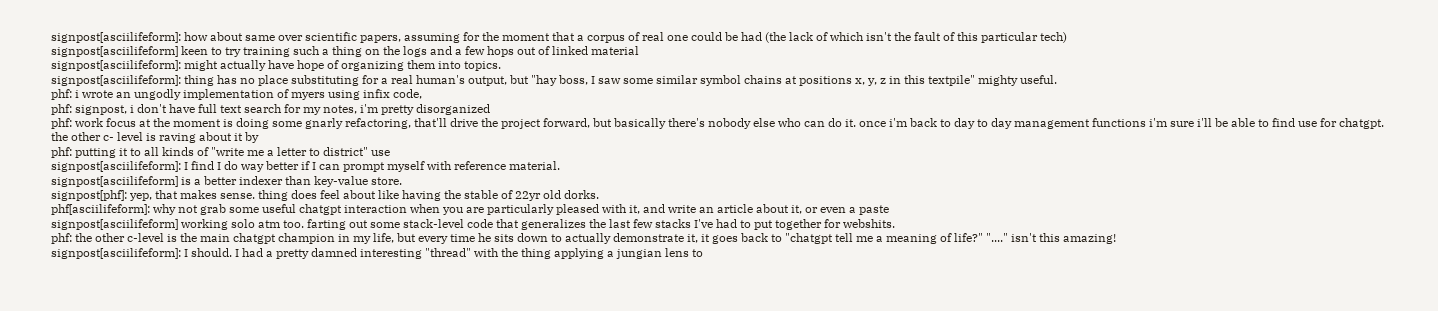signpost[asciilifeform]: how about same over scientific papers, assuming for the moment that a corpus of real one could be had (the lack of which isn't the fault of this particular tech)
signpost[asciilifeform] keen to try training such a thing on the logs and a few hops out of linked material
signpost[asciilifeform]: might actually have hope of organizing them into topics.
signpost[asciilifeform]: thing has no place substituting for a real human's output, but "hay boss, I saw some similar symbol chains at positions x, y, z in this textpile" mighty useful.
phf: i wrote an ungodly implementation of myers using infix code,
phf: signpost, i don't have full text search for my notes, i'm pretty disorganized
phf: work focus at the moment is doing some gnarly refactoring, that'll drive the project forward, but basically there's nobody else who can do it. once i'm back to day to day management functions i'm sure i'll be able to find use for chatgpt. the other c- level is raving about it by
phf: putting it to all kinds of "write me a letter to district" use
signpost[asciilifeform]: I find I do way better if I can prompt myself with reference material.
signpost[asciilifeform] is a better indexer than key-value store.
signpost[phf]: yep, that makes sense. thing does feel about like having the stable of 22yr old dorks.
phf[asciilifeform]: why not grab some useful chatgpt interaction when you are particularly pleased with it, and write an article about it, or even a paste
signpost[asciilifeform] working solo atm too. farting out some stack-level code that generalizes the last few stacks I've had to put together for webshits.
phf: the other c-level is the main chatgpt champion in my life, but every time he sits down to actually demonstrate it, it goes back to "chatgpt tell me a meaning of life?" "...." isn't this amazing!
signpost[asciilifeform]: I should. I had a pretty damned interesting "thread" with the thing applying a jungian lens to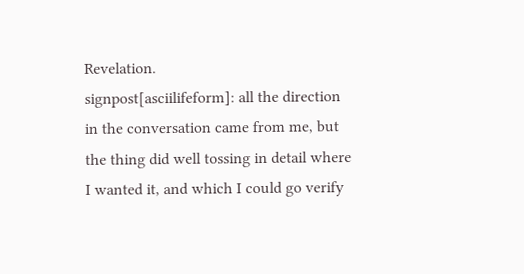Revelation.
signpost[asciilifeform]: all the direction in the conversation came from me, but the thing did well tossing in detail where I wanted it, and which I could go verify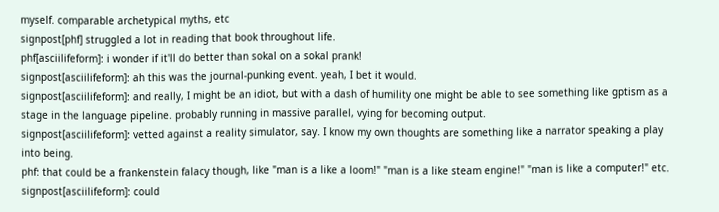myself. comparable archetypical myths, etc
signpost[phf] struggled a lot in reading that book throughout life.
phf[asciilifeform]: i wonder if it'll do better than sokal on a sokal prank!
signpost[asciilifeform]: ah this was the journal-punking event. yeah, I bet it would.
signpost[asciilifeform]: and really, I might be an idiot, but with a dash of humility one might be able to see something like gptism as a stage in the language pipeline. probably running in massive parallel, vying for becoming output.
signpost[asciilifeform]: vetted against a reality simulator, say. I know my own thoughts are something like a narrator speaking a play into being.
phf: that could be a frankenstein falacy though, like "man is a like a loom!" "man is a like steam engine!" "man is like a computer!" etc.
signpost[asciilifeform]: could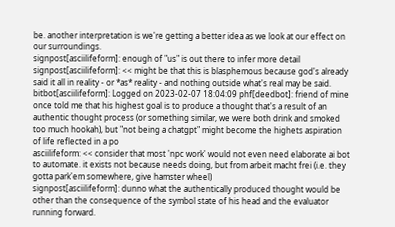be. another interpretation is we're getting a better idea as we look at our effect on our surroundings.
signpost[asciilifeform]: enough of "us" is out there to infer more detail
signpost[asciilifeform]: << might be that this is blasphemous because god's already said it all in reality - or *as* reality - and nothing outside what's real may be said.
bitbot[asciilifeform]: Logged on 2023-02-07 18:04:09 phf[deedbot]: friend of mine once told me that his highest goal is to produce a thought that's a result of an authentic thought process (or something similar, we were both drink and smoked too much hookah), but "not being a chatgpt" might become the highets aspiration of life reflected in a po
asciilifeform: << consider that most 'npc work' would not even need elaborate ai bot to automate. it exists not because needs doing, but from arbeit macht frei (i.e. they gotta park'em somewhere, give hamster wheel)
signpost[asciilifeform]: dunno what the authentically produced thought would be other than the consequence of the symbol state of his head and the evaluator running forward.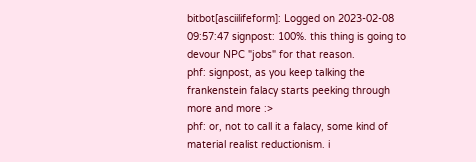bitbot[asciilifeform]: Logged on 2023-02-08 09:57:47 signpost: 100%. this thing is going to devour NPC "jobs" for that reason.
phf: signpost, as you keep talking the frankenstein falacy starts peeking through more and more :>
phf: or, not to call it a falacy, some kind of material realist reductionism. i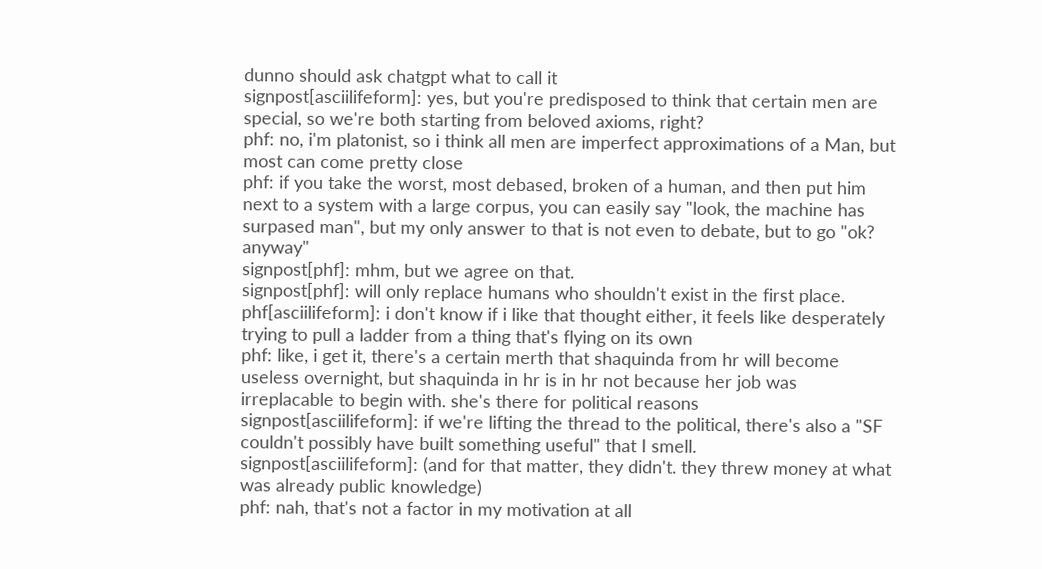dunno should ask chatgpt what to call it
signpost[asciilifeform]: yes, but you're predisposed to think that certain men are special, so we're both starting from beloved axioms, right?
phf: no, i'm platonist, so i think all men are imperfect approximations of a Man, but most can come pretty close
phf: if you take the worst, most debased, broken of a human, and then put him next to a system with a large corpus, you can easily say "look, the machine has surpased man", but my only answer to that is not even to debate, but to go "ok? anyway"
signpost[phf]: mhm, but we agree on that.
signpost[phf]: will only replace humans who shouldn't exist in the first place.
phf[asciilifeform]: i don't know if i like that thought either, it feels like desperately trying to pull a ladder from a thing that's flying on its own
phf: like, i get it, there's a certain merth that shaquinda from hr will become useless overnight, but shaquinda in hr is in hr not because her job was irreplacable to begin with. she's there for political reasons
signpost[asciilifeform]: if we're lifting the thread to the political, there's also a "SF couldn't possibly have built something useful" that I smell.
signpost[asciilifeform]: (and for that matter, they didn't. they threw money at what was already public knowledge)
phf: nah, that's not a factor in my motivation at all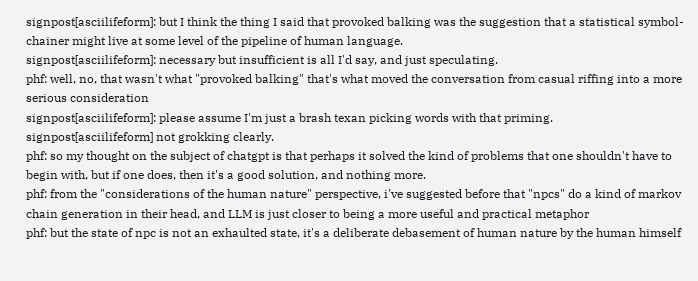signpost[asciilifeform]: but I think the thing I said that provoked balking was the suggestion that a statistical symbol-chainer might live at some level of the pipeline of human language.
signpost[asciilifeform]: necessary but insufficient is all I'd say, and just speculating.
phf: well, no, that wasn't what "provoked balking" that's what moved the conversation from casual riffing into a more serious consideration
signpost[asciilifeform]: please assume I'm just a brash texan picking words with that priming.
signpost[asciilifeform] not grokking clearly.
phf: so my thought on the subject of chatgpt is that perhaps it solved the kind of problems that one shouldn't have to begin with, but if one does, then it's a good solution, and nothing more.
phf: from the "considerations of the human nature" perspective, i've suggested before that "npcs" do a kind of markov chain generation in their head, and LLM is just closer to being a more useful and practical metaphor
phf: but the state of npc is not an exhaulted state, it's a deliberate debasement of human nature by the human himself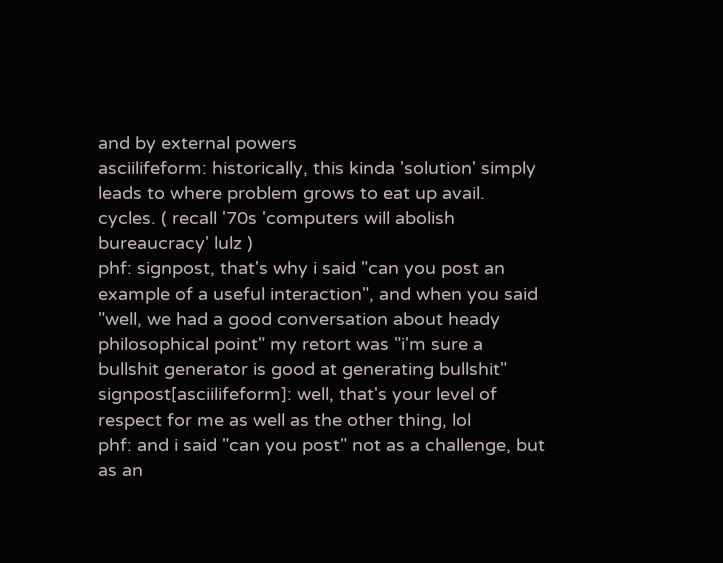and by external powers
asciilifeform: historically, this kinda 'solution' simply leads to where problem grows to eat up avail. cycles. ( recall '70s 'computers will abolish bureaucracy' lulz )
phf: signpost, that's why i said "can you post an example of a useful interaction", and when you said "well, we had a good conversation about heady philosophical point" my retort was "i'm sure a bullshit generator is good at generating bullshit"
signpost[asciilifeform]: well, that's your level of respect for me as well as the other thing, lol
phf: and i said "can you post" not as a challenge, but as an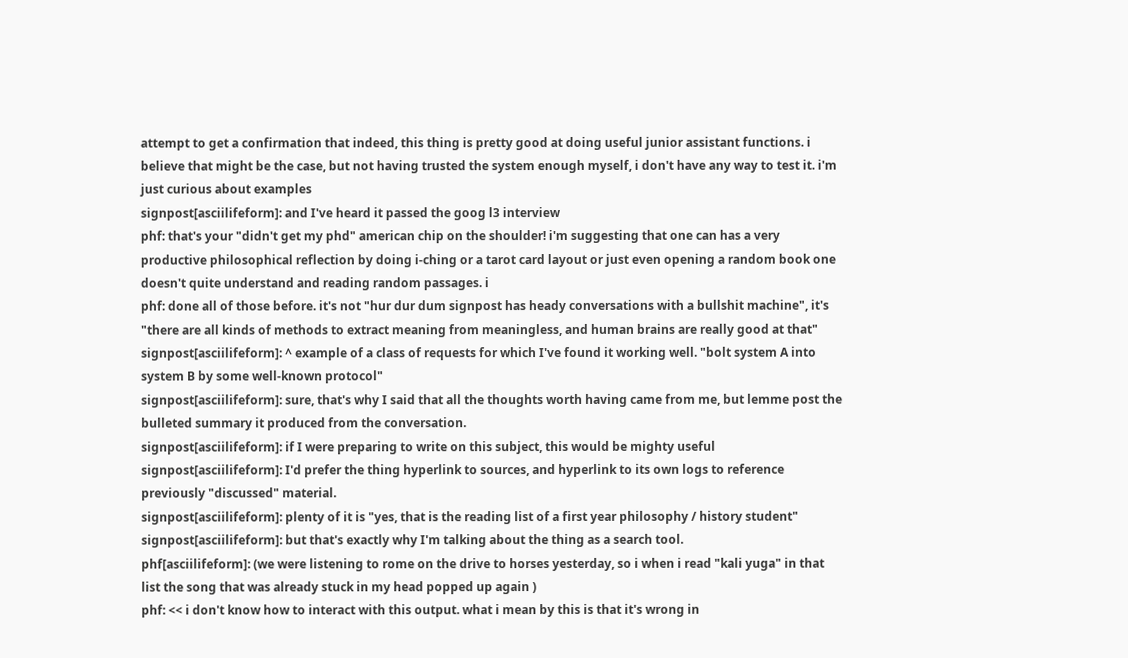attempt to get a confirmation that indeed, this thing is pretty good at doing useful junior assistant functions. i believe that might be the case, but not having trusted the system enough myself, i don't have any way to test it. i'm just curious about examples
signpost[asciilifeform]: and I've heard it passed the goog l3 interview
phf: that's your "didn't get my phd" american chip on the shoulder! i'm suggesting that one can has a very productive philosophical reflection by doing i-ching or a tarot card layout or just even opening a random book one doesn't quite understand and reading random passages. i
phf: done all of those before. it's not "hur dur dum signpost has heady conversations with a bullshit machine", it's "there are all kinds of methods to extract meaning from meaningless, and human brains are really good at that"
signpost[asciilifeform]: ^ example of a class of requests for which I've found it working well. "bolt system A into system B by some well-known protocol"
signpost[asciilifeform]: sure, that's why I said that all the thoughts worth having came from me, but lemme post the bulleted summary it produced from the conversation.
signpost[asciilifeform]: if I were preparing to write on this subject, this would be mighty useful
signpost[asciilifeform]: I'd prefer the thing hyperlink to sources, and hyperlink to its own logs to reference previously "discussed" material.
signpost[asciilifeform]: plenty of it is "yes, that is the reading list of a first year philosophy / history student"
signpost[asciilifeform]: but that's exactly why I'm talking about the thing as a search tool.
phf[asciilifeform]: (we were listening to rome on the drive to horses yesterday, so i when i read "kali yuga" in that list the song that was already stuck in my head popped up again )
phf: << i don't know how to interact with this output. what i mean by this is that it's wrong in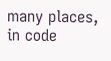many places, in code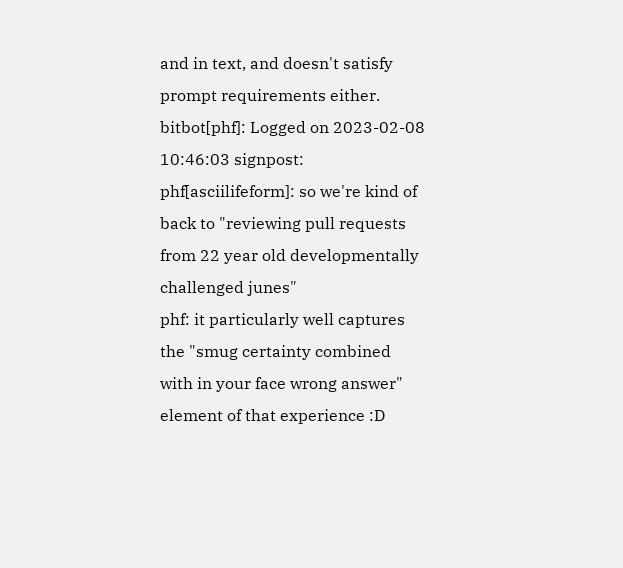and in text, and doesn't satisfy prompt requirements either.
bitbot[phf]: Logged on 2023-02-08 10:46:03 signpost:
phf[asciilifeform]: so we're kind of back to "reviewing pull requests from 22 year old developmentally challenged junes"
phf: it particularly well captures the "smug certainty combined with in your face wrong answer" element of that experience :D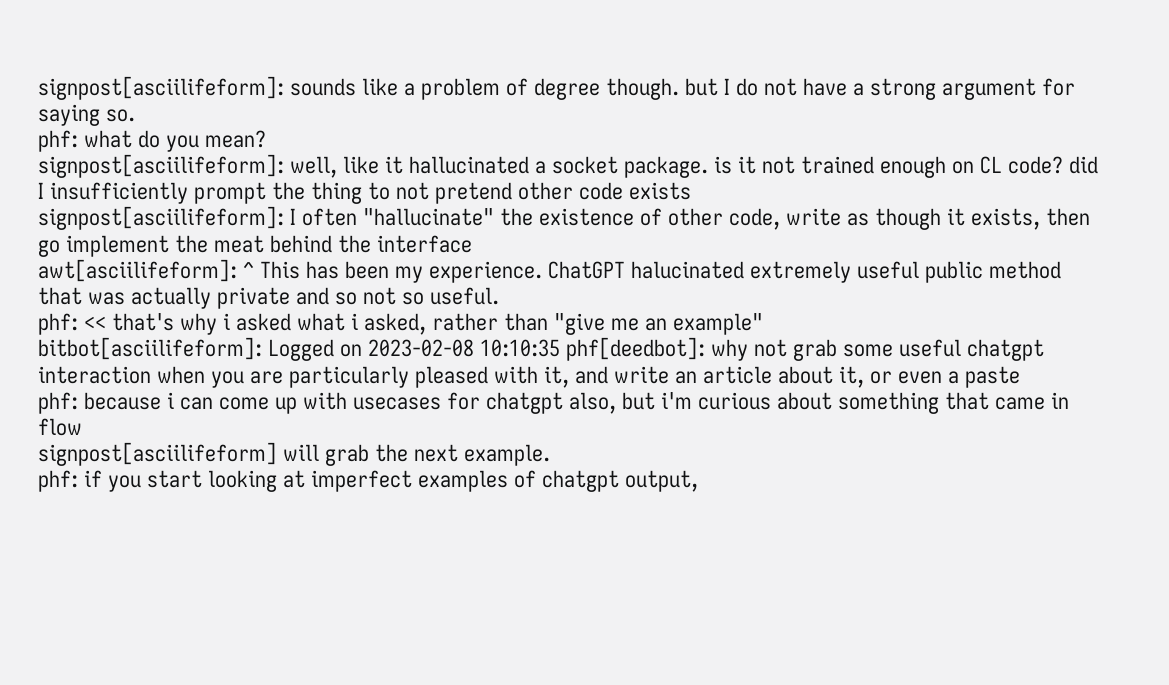signpost[asciilifeform]: sounds like a problem of degree though. but I do not have a strong argument for saying so.
phf: what do you mean?
signpost[asciilifeform]: well, like it hallucinated a socket package. is it not trained enough on CL code? did I insufficiently prompt the thing to not pretend other code exists
signpost[asciilifeform]: I often "hallucinate" the existence of other code, write as though it exists, then go implement the meat behind the interface
awt[asciilifeform]: ^ This has been my experience. ChatGPT halucinated extremely useful public method that was actually private and so not so useful.
phf: << that's why i asked what i asked, rather than "give me an example"
bitbot[asciilifeform]: Logged on 2023-02-08 10:10:35 phf[deedbot]: why not grab some useful chatgpt interaction when you are particularly pleased with it, and write an article about it, or even a paste
phf: because i can come up with usecases for chatgpt also, but i'm curious about something that came in flow
signpost[asciilifeform] will grab the next example.
phf: if you start looking at imperfect examples of chatgpt output,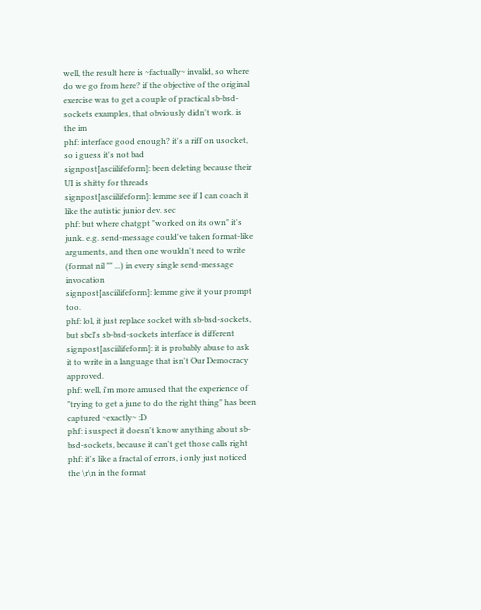well, the result here is ~factually~ invalid, so where do we go from here? if the objective of the original exercise was to get a couple of practical sb-bsd-sockets examples, that obviously didn't work. is the im
phf: interface good enough? it's a riff on usocket, so i guess it's not bad
signpost[asciilifeform]: been deleting because their UI is shitty for threads
signpost[asciilifeform]: lemme see if I can coach it like the autistic junior dev. sec
phf: but where chatgpt "worked on its own" it's junk. e.g. send-message could've taken format-like arguments, and then one wouldn't need to write (format nil "" ...) in every single send-message invocation
signpost[asciilifeform]: lemme give it your prompt too.
phf: lol, it just replace socket with sb-bsd-sockets, but sbcl's sb-bsd-sockets interface is different
signpost[asciilifeform]: it is probably abuse to ask it to write in a language that isn't Our Democracy approved.
phf: well, i'm more amused that the experience of "trying to get a june to do the right thing" has been captured ~exactly~ :D
phf: i suspect it doesn't know anything about sb-bsd-sockets, because it can't get those calls right
phf: it's like a fractal of errors, i only just noticed the \r\n in the format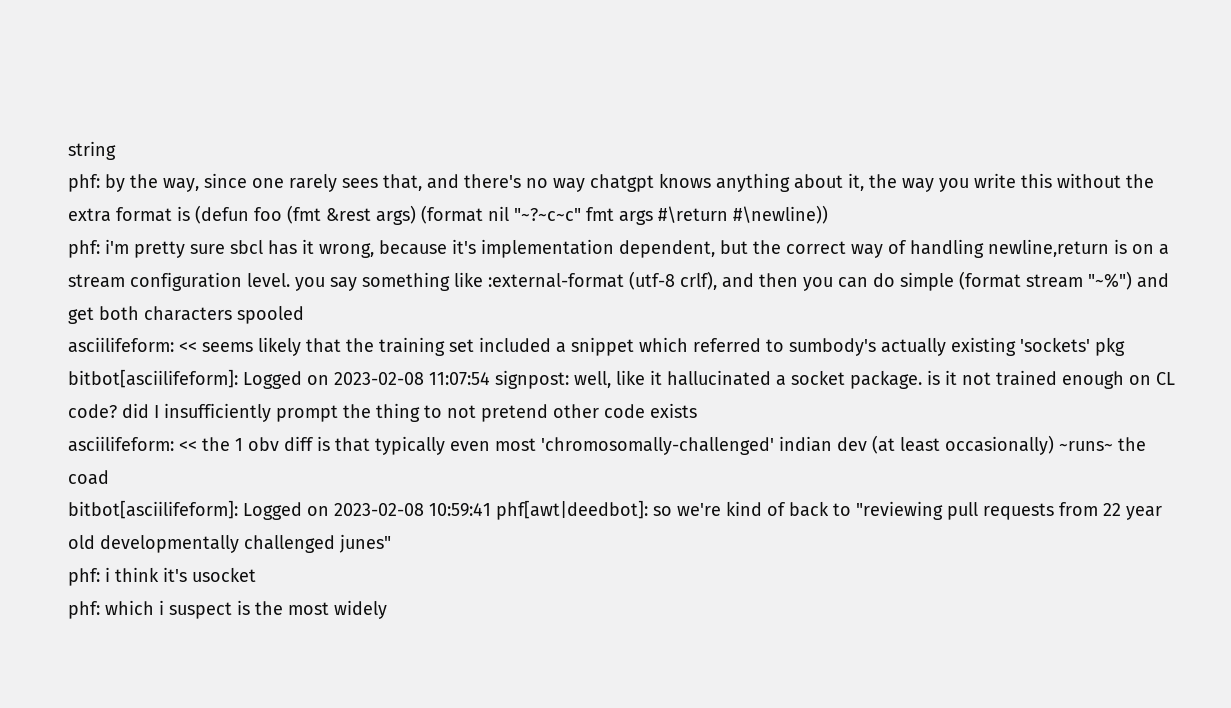string
phf: by the way, since one rarely sees that, and there's no way chatgpt knows anything about it, the way you write this without the extra format is (defun foo (fmt &rest args) (format nil "~?~c~c" fmt args #\return #\newline))
phf: i'm pretty sure sbcl has it wrong, because it's implementation dependent, but the correct way of handling newline,return is on a stream configuration level. you say something like :external-format (utf-8 crlf), and then you can do simple (format stream "~%") and get both characters spooled
asciilifeform: << seems likely that the training set included a snippet which referred to sumbody's actually existing 'sockets' pkg
bitbot[asciilifeform]: Logged on 2023-02-08 11:07:54 signpost: well, like it hallucinated a socket package. is it not trained enough on CL code? did I insufficiently prompt the thing to not pretend other code exists
asciilifeform: << the 1 obv diff is that typically even most 'chromosomally-challenged' indian dev (at least occasionally) ~runs~ the coad
bitbot[asciilifeform]: Logged on 2023-02-08 10:59:41 phf[awt|deedbot]: so we're kind of back to "reviewing pull requests from 22 year old developmentally challenged junes"
phf: i think it's usocket
phf: which i suspect is the most widely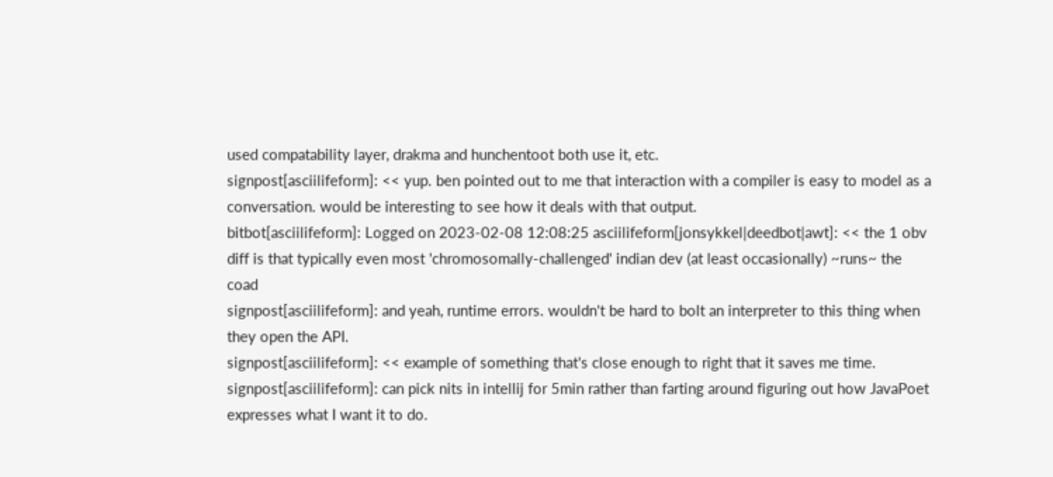used compatability layer, drakma and hunchentoot both use it, etc.
signpost[asciilifeform]: << yup. ben pointed out to me that interaction with a compiler is easy to model as a conversation. would be interesting to see how it deals with that output.
bitbot[asciilifeform]: Logged on 2023-02-08 12:08:25 asciilifeform[jonsykkel|deedbot|awt]: << the 1 obv diff is that typically even most 'chromosomally-challenged' indian dev (at least occasionally) ~runs~ the coad
signpost[asciilifeform]: and yeah, runtime errors. wouldn't be hard to bolt an interpreter to this thing when they open the API.
signpost[asciilifeform]: << example of something that's close enough to right that it saves me time.
signpost[asciilifeform]: can pick nits in intellij for 5min rather than farting around figuring out how JavaPoet expresses what I want it to do.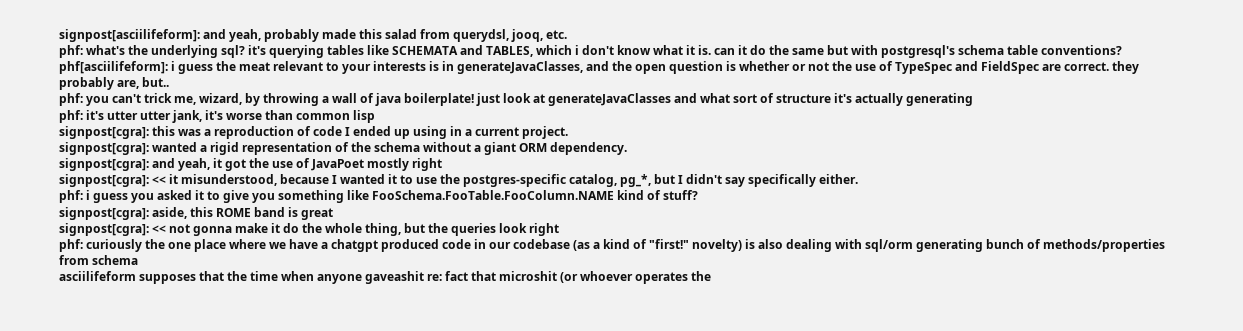signpost[asciilifeform]: and yeah, probably made this salad from querydsl, jooq, etc.
phf: what's the underlying sql? it's querying tables like SCHEMATA and TABLES, which i don't know what it is. can it do the same but with postgresql's schema table conventions?
phf[asciilifeform]: i guess the meat relevant to your interests is in generateJavaClasses, and the open question is whether or not the use of TypeSpec and FieldSpec are correct. they probably are, but..
phf: you can't trick me, wizard, by throwing a wall of java boilerplate! just look at generateJavaClasses and what sort of structure it's actually generating
phf: it's utter utter jank, it's worse than common lisp
signpost[cgra]: this was a reproduction of code I ended up using in a current project.
signpost[cgra]: wanted a rigid representation of the schema without a giant ORM dependency.
signpost[cgra]: and yeah, it got the use of JavaPoet mostly right
signpost[cgra]: << it misunderstood, because I wanted it to use the postgres-specific catalog, pg_*, but I didn't say specifically either.
phf: i guess you asked it to give you something like FooSchema.FooTable.FooColumn.NAME kind of stuff?
signpost[cgra]: aside, this ROME band is great
signpost[cgra]: << not gonna make it do the whole thing, but the queries look right
phf: curiously the one place where we have a chatgpt produced code in our codebase (as a kind of "first!" novelty) is also dealing with sql/orm generating bunch of methods/properties from schema
asciilifeform supposes that the time when anyone gaveashit re: fact that microshit (or whoever operates the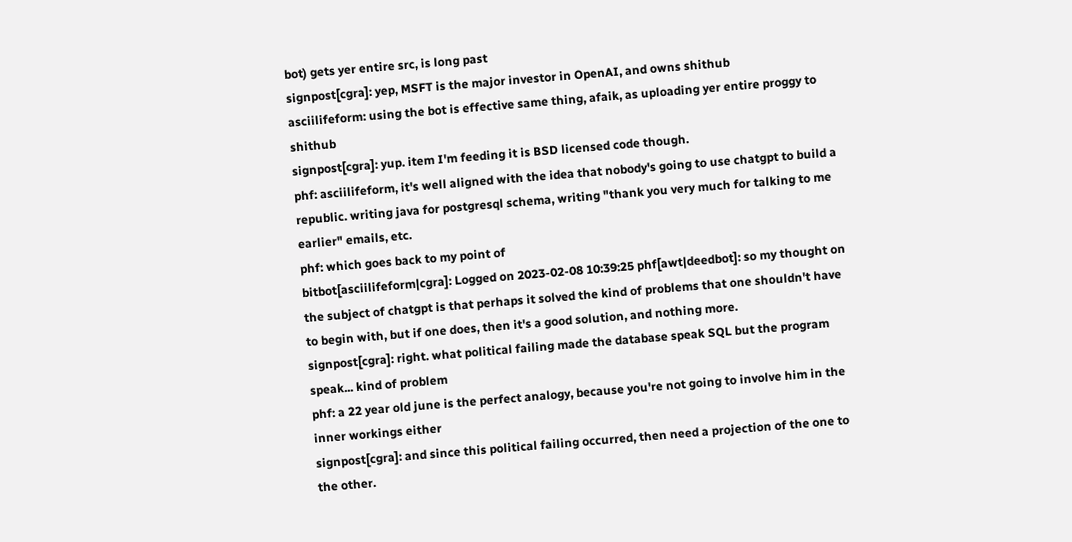bot) gets yer entire src, is long past
signpost[cgra]: yep, MSFT is the major investor in OpenAI, and owns shithub
asciilifeform: using the bot is effective same thing, afaik, as uploading yer entire proggy to shithub
signpost[cgra]: yup. item I'm feeding it is BSD licensed code though.
phf: asciilifeform, it's well aligned with the idea that nobody's going to use chatgpt to build a republic. writing java for postgresql schema, writing "thank you very much for talking to me earlier" emails, etc.
phf: which goes back to my point of
bitbot[asciilifeform|cgra]: Logged on 2023-02-08 10:39:25 phf[awt|deedbot]: so my thought on the subject of chatgpt is that perhaps it solved the kind of problems that one shouldn't have to begin with, but if one does, then it's a good solution, and nothing more.
signpost[cgra]: right. what political failing made the database speak SQL but the program speak... kind of problem
phf: a 22 year old june is the perfect analogy, because you're not going to involve him in the inner workings either
signpost[cgra]: and since this political failing occurred, then need a projection of the one to the other.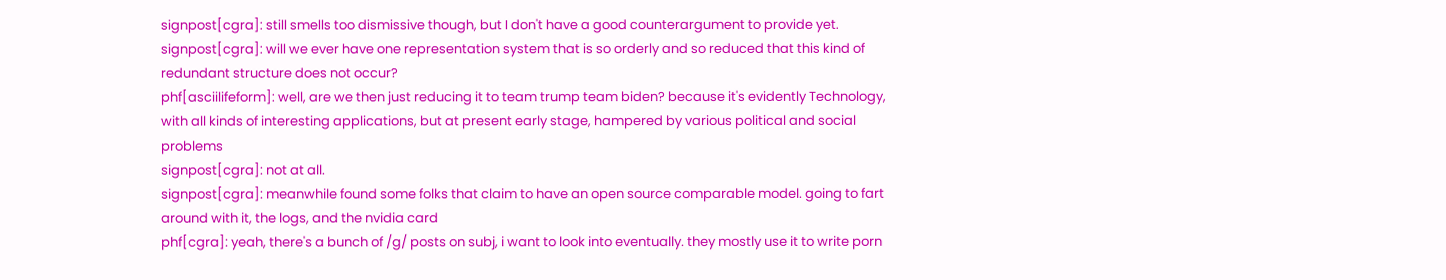signpost[cgra]: still smells too dismissive though, but I don't have a good counterargument to provide yet.
signpost[cgra]: will we ever have one representation system that is so orderly and so reduced that this kind of redundant structure does not occur?
phf[asciilifeform]: well, are we then just reducing it to team trump team biden? because it's evidently Technology, with all kinds of interesting applications, but at present early stage, hampered by various political and social problems
signpost[cgra]: not at all.
signpost[cgra]: meanwhile found some folks that claim to have an open source comparable model. going to fart around with it, the logs, and the nvidia card
phf[cgra]: yeah, there's a bunch of /g/ posts on subj, i want to look into eventually. they mostly use it to write porn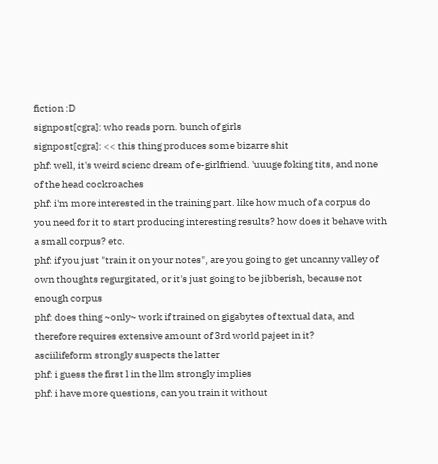fiction :D
signpost[cgra]: who reads porn. bunch of girls
signpost[cgra]: << this thing produces some bizarre shit
phf: well, it's weird scienc dream of e-girlfriend. 'uuuge foking tits, and none of the head cockroaches
phf: i'm more interested in the training part. like how much of a corpus do you need for it to start producing interesting results? how does it behave with a small corpus? etc.
phf: if you just "train it on your notes", are you going to get uncanny valley of own thoughts regurgitated, or it's just going to be jibberish, because not enough corpus
phf: does thing ~only~ work if trained on gigabytes of textual data, and therefore requires extensive amount of 3rd world pajeet in it?
asciilifeform strongly suspects the latter
phf: i guess the first l in the llm strongly implies
phf: i have more questions, can you train it without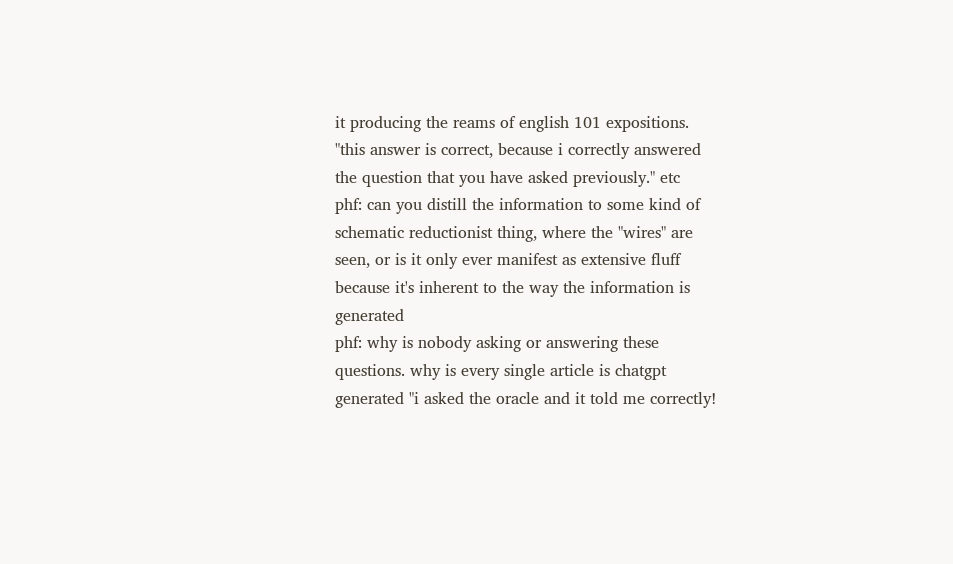it producing the reams of english 101 expositions. "this answer is correct, because i correctly answered the question that you have asked previously." etc
phf: can you distill the information to some kind of schematic reductionist thing, where the "wires" are seen, or is it only ever manifest as extensive fluff because it's inherent to the way the information is generated
phf: why is nobody asking or answering these questions. why is every single article is chatgpt generated "i asked the oracle and it told me correctly!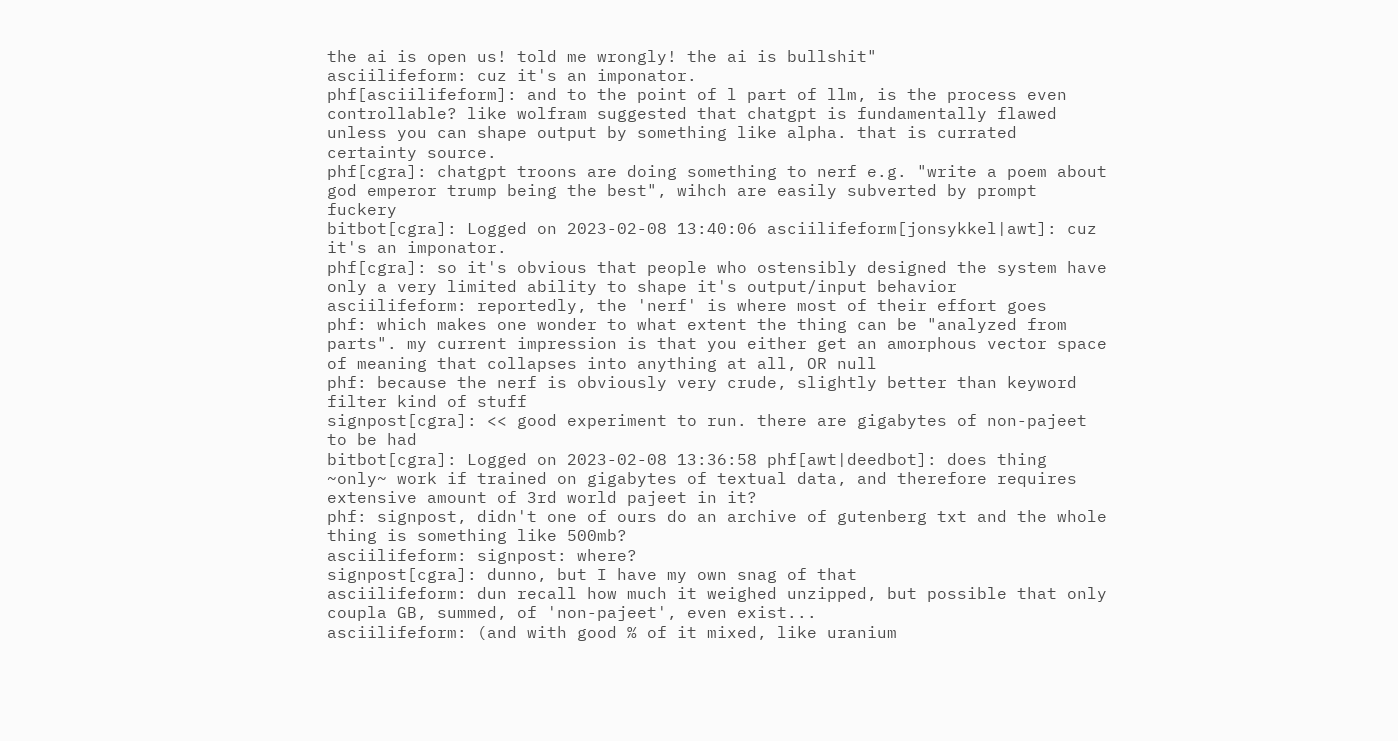the ai is open us! told me wrongly! the ai is bullshit"
asciilifeform: cuz it's an imponator.
phf[asciilifeform]: and to the point of l part of llm, is the process even controllable? like wolfram suggested that chatgpt is fundamentally flawed unless you can shape output by something like alpha. that is currated certainty source.
phf[cgra]: chatgpt troons are doing something to nerf e.g. "write a poem about god emperor trump being the best", wihch are easily subverted by prompt fuckery
bitbot[cgra]: Logged on 2023-02-08 13:40:06 asciilifeform[jonsykkel|awt]: cuz it's an imponator.
phf[cgra]: so it's obvious that people who ostensibly designed the system have only a very limited ability to shape it's output/input behavior
asciilifeform: reportedly, the 'nerf' is where most of their effort goes
phf: which makes one wonder to what extent the thing can be "analyzed from parts". my current impression is that you either get an amorphous vector space of meaning that collapses into anything at all, OR null
phf: because the nerf is obviously very crude, slightly better than keyword filter kind of stuff
signpost[cgra]: << good experiment to run. there are gigabytes of non-pajeet to be had
bitbot[cgra]: Logged on 2023-02-08 13:36:58 phf[awt|deedbot]: does thing ~only~ work if trained on gigabytes of textual data, and therefore requires extensive amount of 3rd world pajeet in it?
phf: signpost, didn't one of ours do an archive of gutenberg txt and the whole thing is something like 500mb?
asciilifeform: signpost: where?
signpost[cgra]: dunno, but I have my own snag of that
asciilifeform: dun recall how much it weighed unzipped, but possible that only coupla GB, summed, of 'non-pajeet', even exist...
asciilifeform: (and with good % of it mixed, like uranium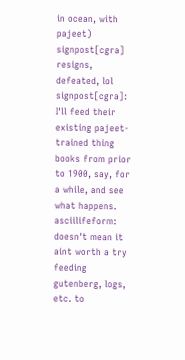in ocean, with pajeet)
signpost[cgra] resigns, defeated, lol
signpost[cgra]: I'll feed their existing pajeet-trained thing books from prior to 1900, say, for a while, and see what happens.
asciilifeform: doesn't mean it aint worth a try feeding gutenberg, logs, etc. to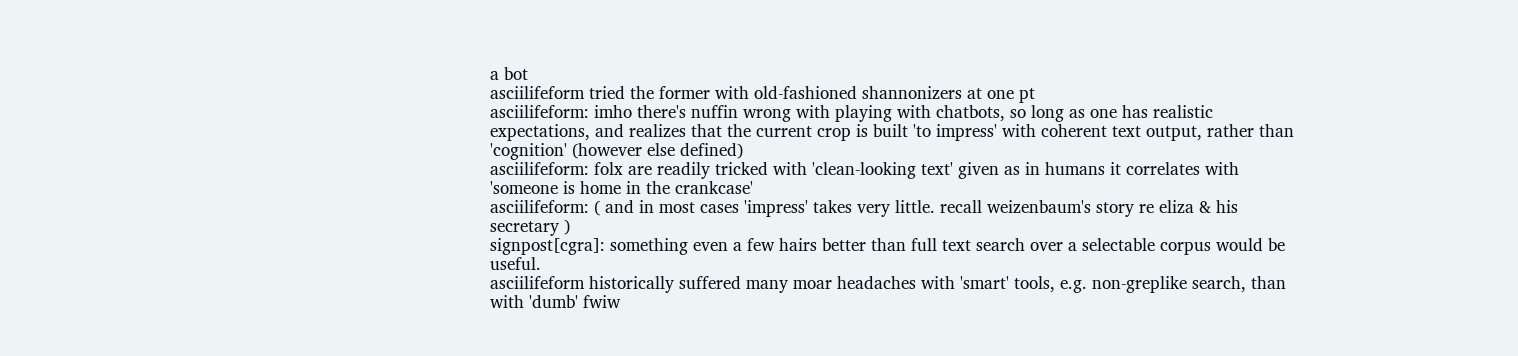a bot
asciilifeform tried the former with old-fashioned shannonizers at one pt
asciilifeform: imho there's nuffin wrong with playing with chatbots, so long as one has realistic expectations, and realizes that the current crop is built 'to impress' with coherent text output, rather than 'cognition' (however else defined)
asciilifeform: folx are readily tricked with 'clean-looking text' given as in humans it correlates with 'someone is home in the crankcase'
asciilifeform: ( and in most cases 'impress' takes very little. recall weizenbaum's story re eliza & his secretary )
signpost[cgra]: something even a few hairs better than full text search over a selectable corpus would be useful.
asciilifeform historically suffered many moar headaches with 'smart' tools, e.g. non-greplike search, than with 'dumb' fwiw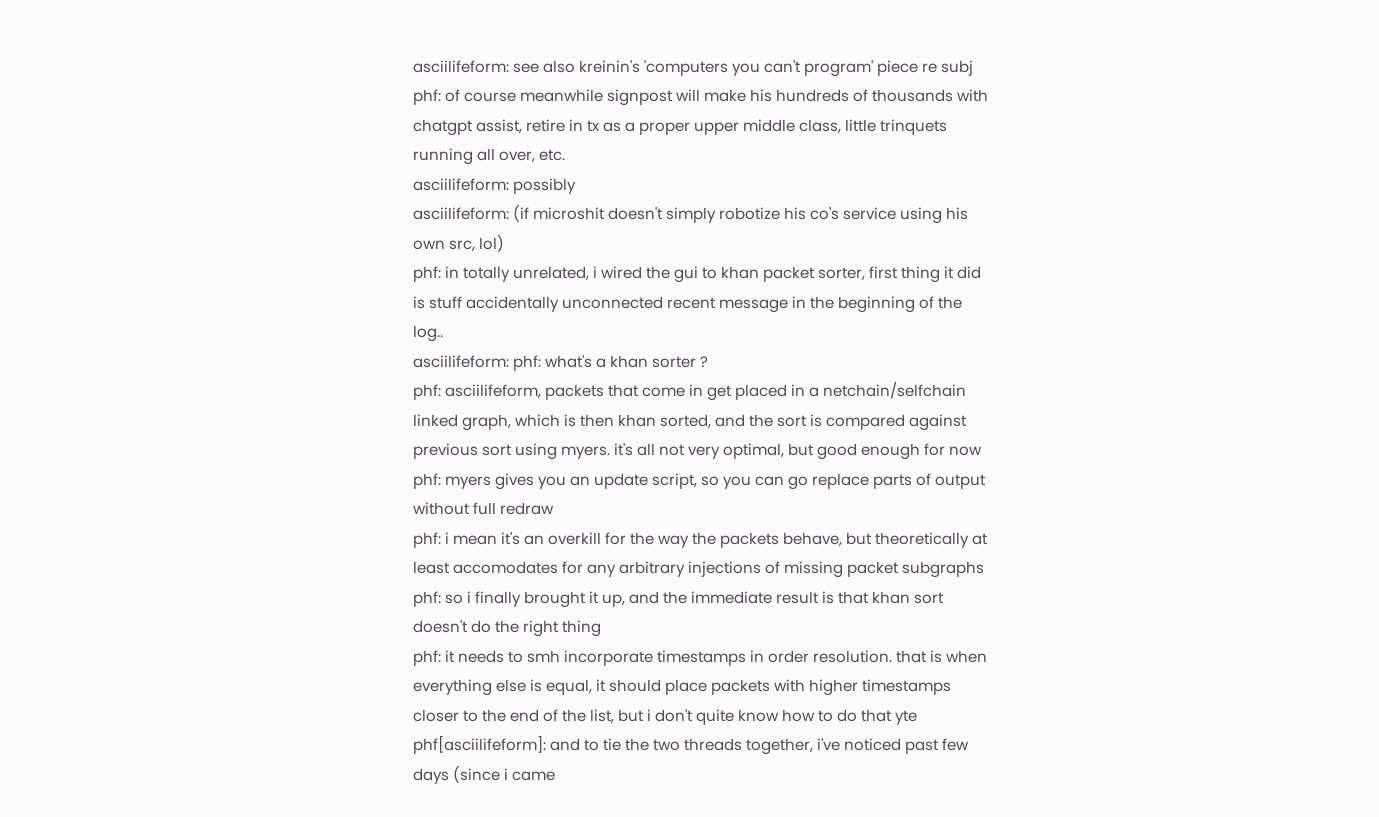asciilifeform: see also kreinin's 'computers you can't program' piece re subj
phf: of course meanwhile signpost will make his hundreds of thousands with chatgpt assist, retire in tx as a proper upper middle class, little trinquets running all over, etc.
asciilifeform: possibly
asciilifeform: (if microshit doesn't simply robotize his co's service using his own src, lol)
phf: in totally unrelated, i wired the gui to khan packet sorter, first thing it did is stuff accidentally unconnected recent message in the beginning of the log..
asciilifeform: phf: what's a khan sorter ?
phf: asciilifeform, packets that come in get placed in a netchain/selfchain linked graph, which is then khan sorted, and the sort is compared against previous sort using myers. it's all not very optimal, but good enough for now
phf: myers gives you an update script, so you can go replace parts of output without full redraw
phf: i mean it's an overkill for the way the packets behave, but theoretically at least accomodates for any arbitrary injections of missing packet subgraphs
phf: so i finally brought it up, and the immediate result is that khan sort doesn't do the right thing
phf: it needs to smh incorporate timestamps in order resolution. that is when everything else is equal, it should place packets with higher timestamps closer to the end of the list, but i don't quite know how to do that yte
phf[asciilifeform]: and to tie the two threads together, i've noticed past few days (since i came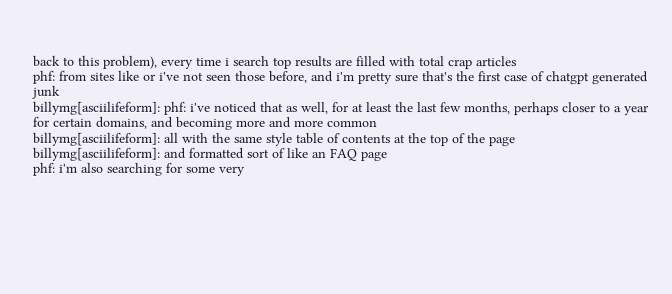back to this problem), every time i search top results are filled with total crap articles
phf: from sites like or i've not seen those before, and i'm pretty sure that's the first case of chatgpt generated junk
billymg[asciilifeform]: phf: i've noticed that as well, for at least the last few months, perhaps closer to a year for certain domains, and becoming more and more common
billymg[asciilifeform]: all with the same style table of contents at the top of the page
billymg[asciilifeform]: and formatted sort of like an FAQ page
phf: i'm also searching for some very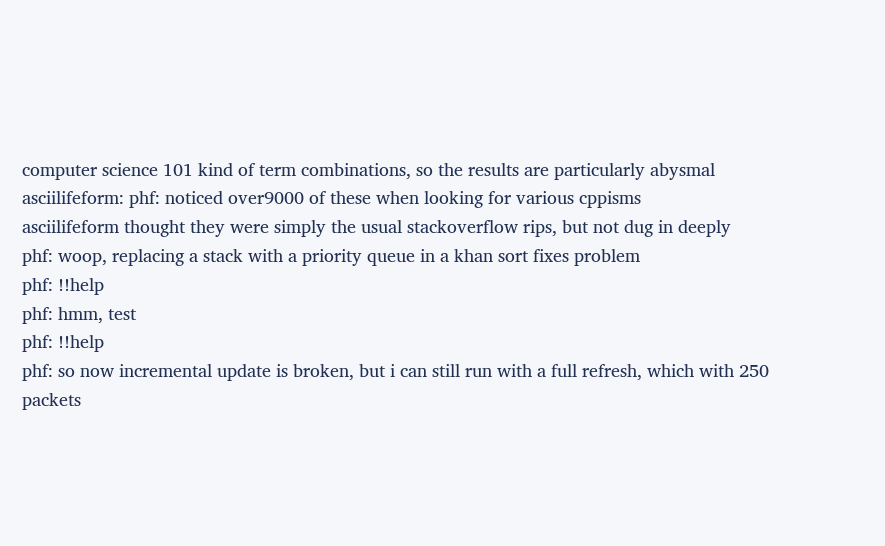computer science 101 kind of term combinations, so the results are particularly abysmal
asciilifeform: phf: noticed over9000 of these when looking for various cppisms
asciilifeform thought they were simply the usual stackoverflow rips, but not dug in deeply
phf: woop, replacing a stack with a priority queue in a khan sort fixes problem
phf: !!help
phf: hmm, test
phf: !!help
phf: so now incremental update is broken, but i can still run with a full refresh, which with 250 packets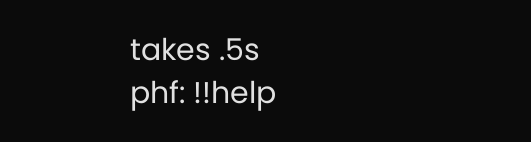takes .5s
phf: !!help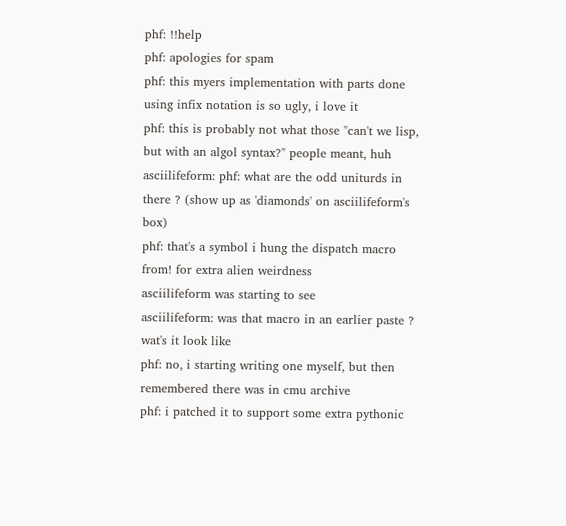phf: !!help
phf: apologies for spam
phf: this myers implementation with parts done using infix notation is so ugly, i love it
phf: this is probably not what those "can't we lisp, but with an algol syntax?" people meant, huh
asciilifeform: phf: what are the odd uniturds in there ? (show up as 'diamonds' on asciilifeform's box)
phf: that's a symbol i hung the dispatch macro from! for extra alien weirdness
asciilifeform was starting to see
asciilifeform: was that macro in an earlier paste ? wat's it look like
phf: no, i starting writing one myself, but then remembered there was in cmu archive
phf: i patched it to support some extra pythonic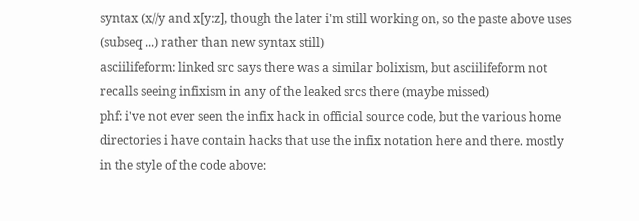syntax (x//y and x[y:z], though the later i'm still working on, so the paste above uses (subseq ...) rather than new syntax still)
asciilifeform: linked src says there was a similar bolixism, but asciilifeform not recalls seeing infixism in any of the leaked srcs there (maybe missed)
phf: i've not ever seen the infix hack in official source code, but the various home directories i have contain hacks that use the infix notation here and there. mostly in the style of the code above: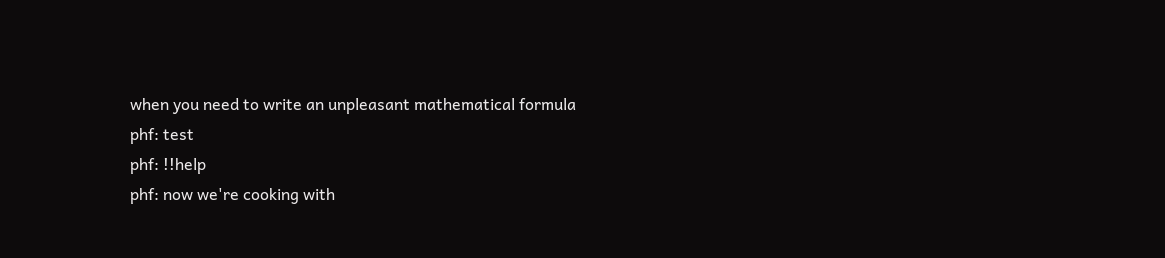when you need to write an unpleasant mathematical formula
phf: test
phf: !!help
phf: now we're cooking with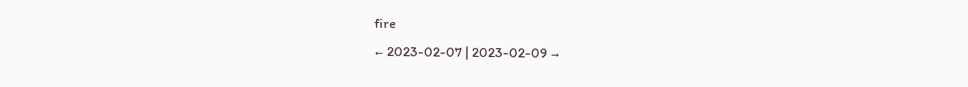fire
← 2023-02-07 | 2023-02-09 →